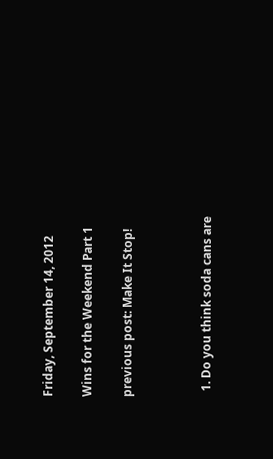Friday, September 14, 2012

Wins for the Weekend Part 1

previous post: Make It Stop!



  1. Do you think soda cans are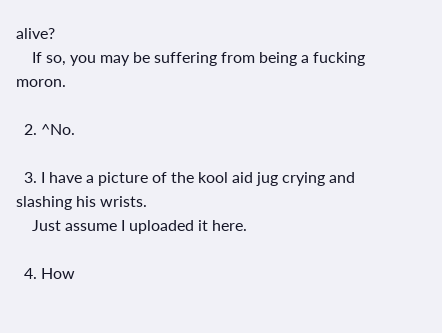alive?
    If so, you may be suffering from being a fucking moron.

  2. ^No.

  3. I have a picture of the kool aid jug crying and slashing his wrists.
    Just assume I uploaded it here.

  4. How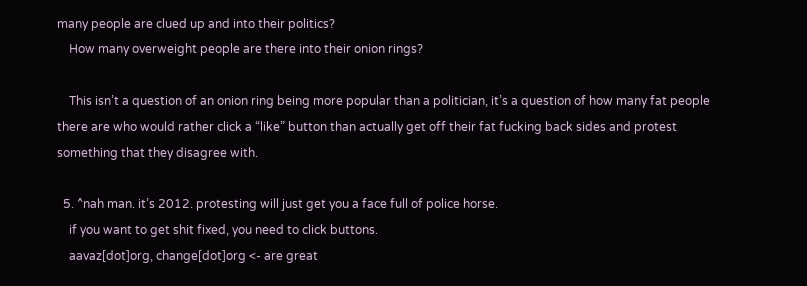many people are clued up and into their politics?
    How many overweight people are there into their onion rings?

    This isn’t a question of an onion ring being more popular than a politician, it’s a question of how many fat people there are who would rather click a “like” button than actually get off their fat fucking back sides and protest something that they disagree with.

  5. ^nah man. it’s 2012. protesting will just get you a face full of police horse.
    if you want to get shit fixed, you need to click buttons.
    aavaz[dot]org, change[dot]org <- are great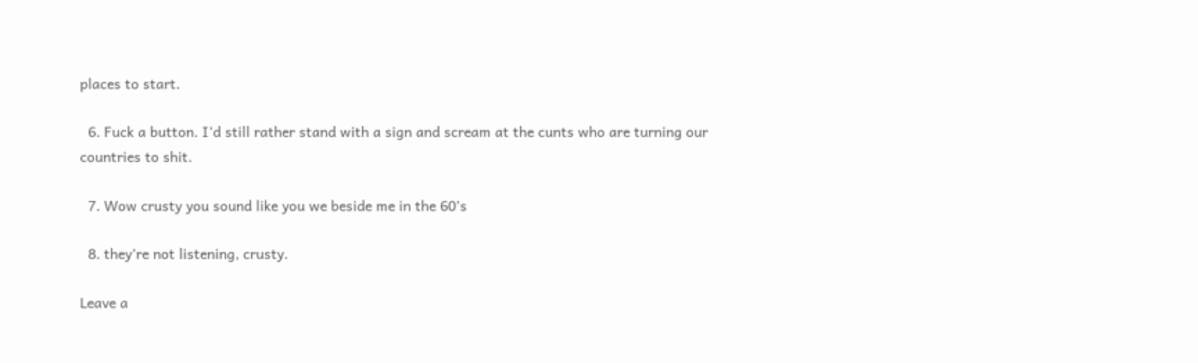places to start.

  6. Fuck a button. I’d still rather stand with a sign and scream at the cunts who are turning our countries to shit.

  7. Wow crusty you sound like you we beside me in the 60’s

  8. they’re not listening, crusty.

Leave a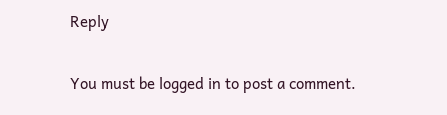Reply

You must be logged in to post a comment.